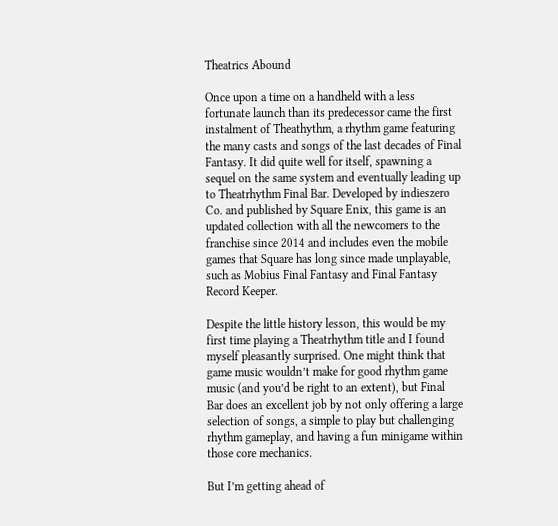Theatrics Abound

Once upon a time on a handheld with a less fortunate launch than its predecessor came the first instalment of Theathythm, a rhythm game featuring the many casts and songs of the last decades of Final Fantasy. It did quite well for itself, spawning a sequel on the same system and eventually leading up to Theatrhythm Final Bar. Developed by indieszero Co. and published by Square Enix, this game is an updated collection with all the newcomers to the franchise since 2014 and includes even the mobile games that Square has long since made unplayable, such as Mobius Final Fantasy and Final Fantasy Record Keeper.

Despite the little history lesson, this would be my first time playing a Theatrhythm title and I found myself pleasantly surprised. One might think that game music wouldn’t make for good rhythm game music (and you’d be right to an extent), but Final Bar does an excellent job by not only offering a large selection of songs, a simple to play but challenging rhythm gameplay, and having a fun minigame within those core mechanics.

But I’m getting ahead of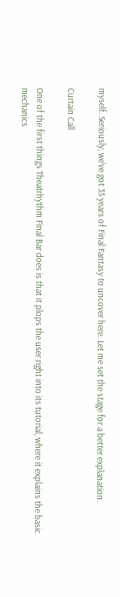myself. Seriously, we’ve got 35 years of Final Fantasy to uncover here. Let me set the stage for a better explanation.

Curtain Call

One of the first things Theatrhythm Final Bar does is that it plops the user right into its tutorial, where it explains the basic mechanics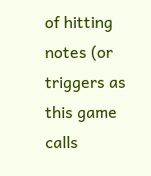of hitting notes (or triggers as this game calls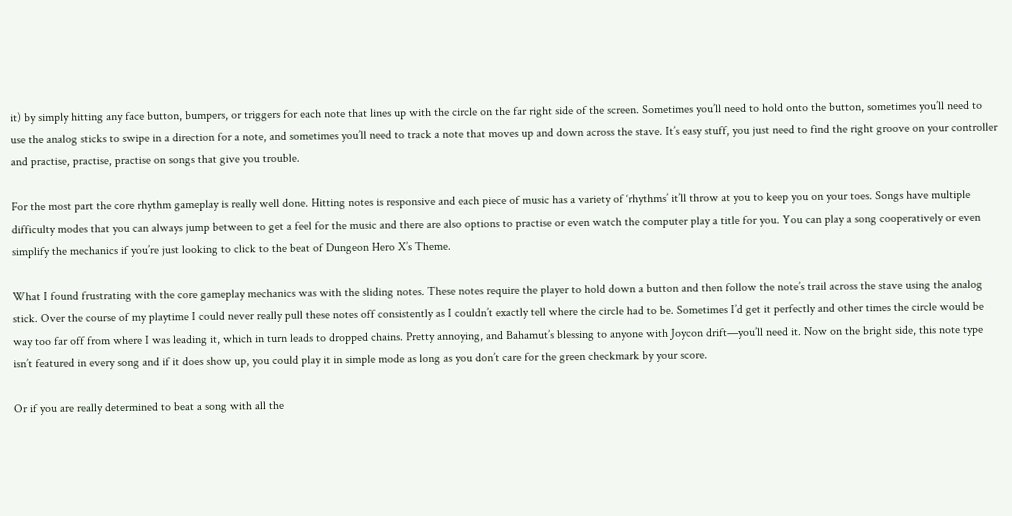it) by simply hitting any face button, bumpers, or triggers for each note that lines up with the circle on the far right side of the screen. Sometimes you’ll need to hold onto the button, sometimes you’ll need to use the analog sticks to swipe in a direction for a note, and sometimes you’ll need to track a note that moves up and down across the stave. It’s easy stuff, you just need to find the right groove on your controller and practise, practise, practise on songs that give you trouble.

For the most part the core rhythm gameplay is really well done. Hitting notes is responsive and each piece of music has a variety of ‘rhythms’ it’ll throw at you to keep you on your toes. Songs have multiple difficulty modes that you can always jump between to get a feel for the music and there are also options to practise or even watch the computer play a title for you. You can play a song cooperatively or even simplify the mechanics if you’re just looking to click to the beat of Dungeon Hero X’s Theme.

What I found frustrating with the core gameplay mechanics was with the sliding notes. These notes require the player to hold down a button and then follow the note’s trail across the stave using the analog stick. Over the course of my playtime I could never really pull these notes off consistently as I couldn’t exactly tell where the circle had to be. Sometimes I’d get it perfectly and other times the circle would be way too far off from where I was leading it, which in turn leads to dropped chains. Pretty annoying, and Bahamut’s blessing to anyone with Joycon drift—you’ll need it. Now on the bright side, this note type isn’t featured in every song and if it does show up, you could play it in simple mode as long as you don’t care for the green checkmark by your score.

Or if you are really determined to beat a song with all the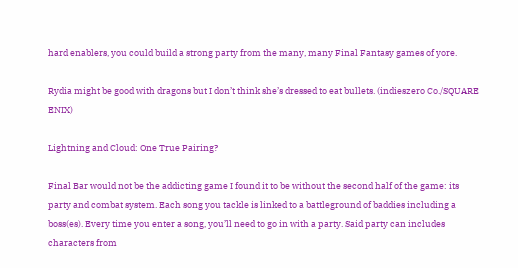hard enablers, you could build a strong party from the many, many Final Fantasy games of yore.

Rydia might be good with dragons but I don’t think she’s dressed to eat bullets. (indieszero Co./SQUARE ENIX)

Lightning and Cloud: One True Pairing?

Final Bar would not be the addicting game I found it to be without the second half of the game: its party and combat system. Each song you tackle is linked to a battleground of baddies including a boss(es). Every time you enter a song, you’ll need to go in with a party. Said party can includes characters from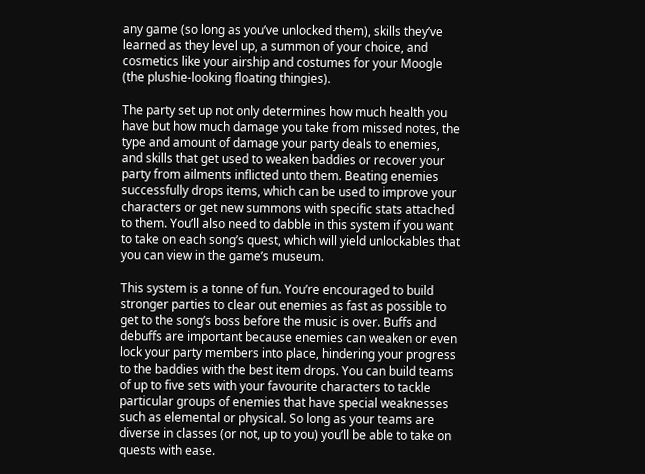any game (so long as you’ve unlocked them), skills they’ve learned as they level up, a summon of your choice, and cosmetics like your airship and costumes for your Moogle (the plushie-looking floating thingies).

The party set up not only determines how much health you have but how much damage you take from missed notes, the type and amount of damage your party deals to enemies, and skills that get used to weaken baddies or recover your party from ailments inflicted unto them. Beating enemies successfully drops items, which can be used to improve your characters or get new summons with specific stats attached to them. You’ll also need to dabble in this system if you want to take on each song’s quest, which will yield unlockables that you can view in the game’s museum.

This system is a tonne of fun. You’re encouraged to build stronger parties to clear out enemies as fast as possible to get to the song’s boss before the music is over. Buffs and debuffs are important because enemies can weaken or even lock your party members into place, hindering your progress to the baddies with the best item drops. You can build teams of up to five sets with your favourite characters to tackle particular groups of enemies that have special weaknesses such as elemental or physical. So long as your teams are diverse in classes (or not, up to you) you’ll be able to take on quests with ease.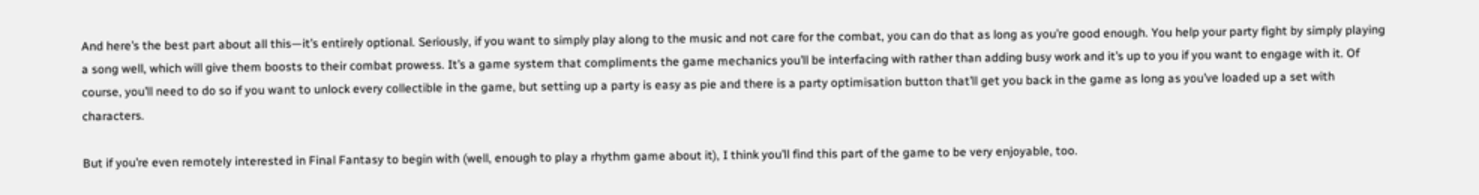And here’s the best part about all this—it’s entirely optional. Seriously, if you want to simply play along to the music and not care for the combat, you can do that as long as you’re good enough. You help your party fight by simply playing a song well, which will give them boosts to their combat prowess. It’s a game system that compliments the game mechanics you’ll be interfacing with rather than adding busy work and it’s up to you if you want to engage with it. Of course, you’ll need to do so if you want to unlock every collectible in the game, but setting up a party is easy as pie and there is a party optimisation button that’ll get you back in the game as long as you’ve loaded up a set with characters.

But if you’re even remotely interested in Final Fantasy to begin with (well, enough to play a rhythm game about it), I think you’ll find this part of the game to be very enjoyable, too.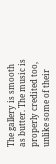The gallery is smooth as butter. The music is properly credited too, unlike some of their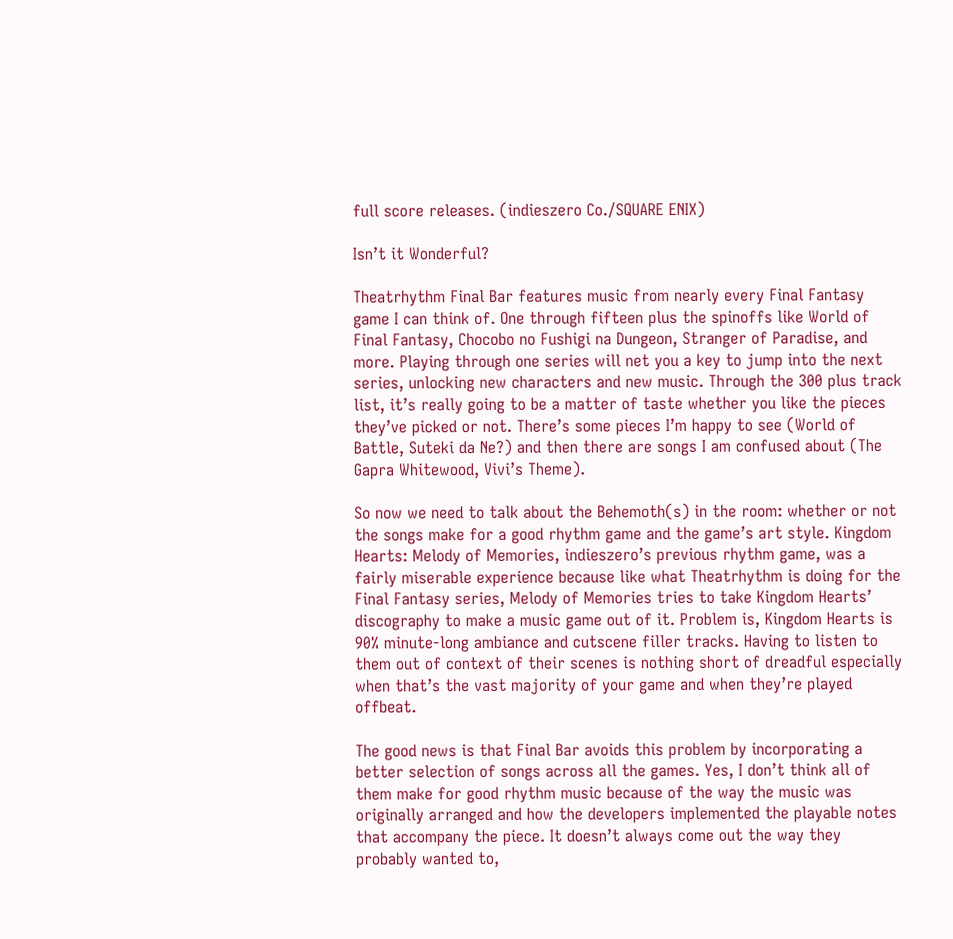full score releases. (indieszero Co./SQUARE ENIX)

Isn’t it Wonderful?

Theatrhythm Final Bar features music from nearly every Final Fantasy game I can think of. One through fifteen plus the spinoffs like World of Final Fantasy, Chocobo no Fushigi na Dungeon, Stranger of Paradise, and more. Playing through one series will net you a key to jump into the next series, unlocking new characters and new music. Through the 300 plus track list, it’s really going to be a matter of taste whether you like the pieces they’ve picked or not. There’s some pieces I’m happy to see (World of Battle, Suteki da Ne?) and then there are songs I am confused about (The Gapra Whitewood, Vivi’s Theme).

So now we need to talk about the Behemoth(s) in the room: whether or not the songs make for a good rhythm game and the game’s art style. Kingdom Hearts: Melody of Memories, indieszero’s previous rhythm game, was a fairly miserable experience because like what Theatrhythm is doing for the Final Fantasy series, Melody of Memories tries to take Kingdom Hearts’ discography to make a music game out of it. Problem is, Kingdom Hearts is 90% minute-long ambiance and cutscene filler tracks. Having to listen to them out of context of their scenes is nothing short of dreadful especially when that’s the vast majority of your game and when they’re played offbeat.

The good news is that Final Bar avoids this problem by incorporating a better selection of songs across all the games. Yes, I don’t think all of them make for good rhythm music because of the way the music was originally arranged and how the developers implemented the playable notes that accompany the piece. It doesn’t always come out the way they probably wanted to,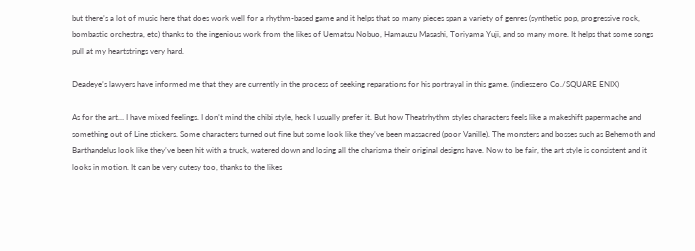but there’s a lot of music here that does work well for a rhythm-based game and it helps that so many pieces span a variety of genres (synthetic pop, progressive rock, bombastic orchestra, etc) thanks to the ingenious work from the likes of Uematsu Nobuo, Hamauzu Masashi, Toriyama Yuji, and so many more. It helps that some songs pull at my heartstrings very hard.

Deadeye’s lawyers have informed me that they are currently in the process of seeking reparations for his portrayal in this game. (indieszero Co./SQUARE ENIX)

As for the art… I have mixed feelings. I don’t mind the chibi style, heck I usually prefer it. But how Theatrhythm styles characters feels like a makeshift papermache and something out of Line stickers. Some characters turned out fine but some look like they’ve been massacred (poor Vanille). The monsters and bosses such as Behemoth and Barthandelus look like they’ve been hit with a truck, watered down and losing all the charisma their original designs have. Now to be fair, the art style is consistent and it looks in motion. It can be very cutesy too, thanks to the likes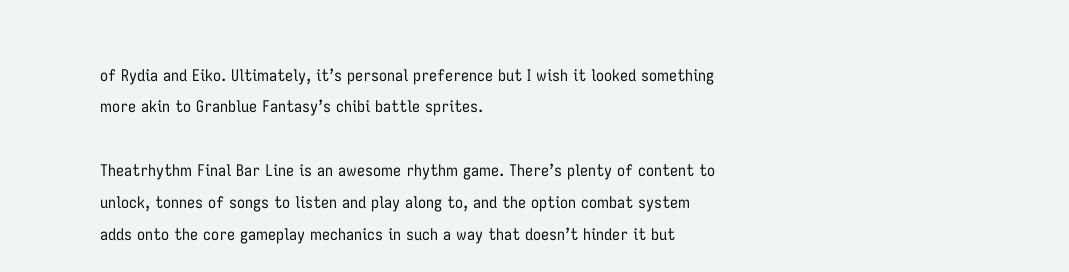of Rydia and Eiko. Ultimately, it’s personal preference but I wish it looked something more akin to Granblue Fantasy’s chibi battle sprites.

Theatrhythm Final Bar Line is an awesome rhythm game. There’s plenty of content to unlock, tonnes of songs to listen and play along to, and the option combat system adds onto the core gameplay mechanics in such a way that doesn’t hinder it but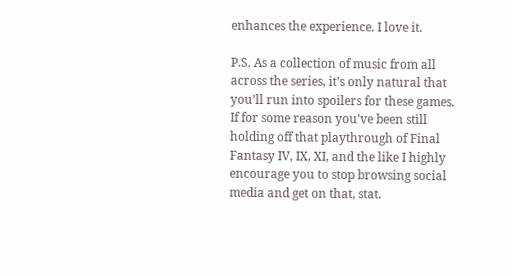enhances the experience. I love it.

P.S. As a collection of music from all across the series, it’s only natural that you’ll run into spoilers for these games. If for some reason you’ve been still holding off that playthrough of Final Fantasy IV, IX, XI, and the like I highly encourage you to stop browsing social media and get on that, stat.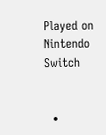Played on
Nintendo Switch


  •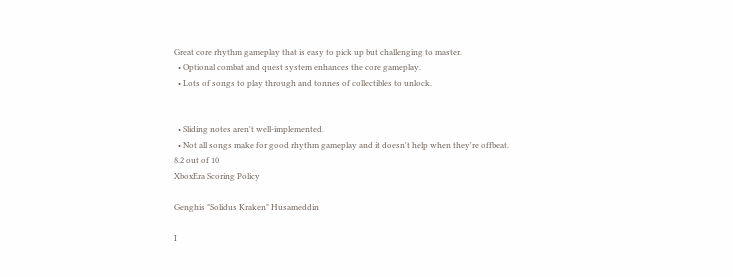Great core rhythm gameplay that is easy to pick up but challenging to master.
  • Optional combat and quest system enhances the core gameplay.
  • Lots of songs to play through and tonnes of collectibles to unlock.


  • Sliding notes aren't well-implemented.
  • Not all songs make for good rhythm gameplay and it doesn't help when they're offbeat.
8.2 out of 10
XboxEra Scoring Policy

Genghis "Solidus Kraken" Husameddin

I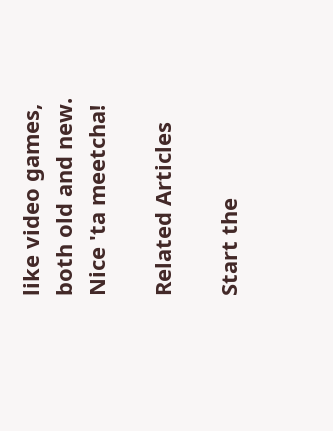like video games, both old and new. Nice 'ta meetcha!

Related Articles

Start the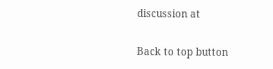discussion at

Back to top button